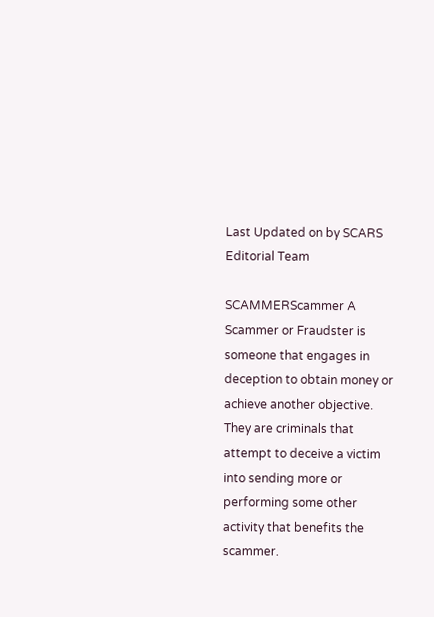Last Updated on by SCARS Editorial Team

SCAMMERScammer A Scammer or Fraudster is someone that engages in deception to obtain money or achieve another objective. They are criminals that attempt to deceive a victim into sending more or performing some other activity that benefits the scammer.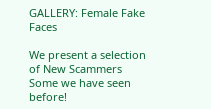GALLERY: Female Fake Faces

We present a selection of New Scammers
Some we have seen before!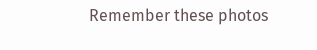Remember these photos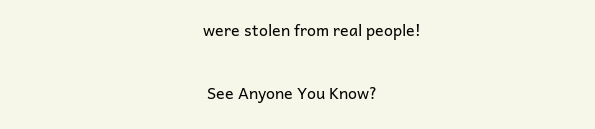were stolen from real people!

 See Anyone You Know?